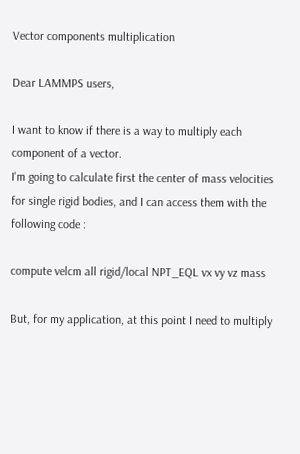Vector components multiplication

Dear LAMMPS users,

I want to know if there is a way to multiply each component of a vector.
I'm going to calculate first the center of mass velocities for single rigid bodies, and I can access them with the following code :

compute velcm all rigid/local NPT_EQL vx vy vz mass

But, for my application, at this point I need to multiply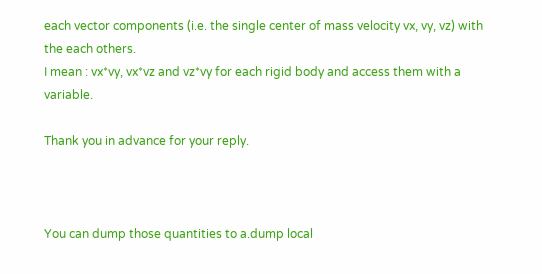each vector components (i.e. the single center of mass velocity vx, vy, vz) with the each others.
I mean : vx*vy, vx*vz and vz*vy for each rigid body and access them with a variable.

Thank you in advance for your reply.



You can dump those quantities to a.dump local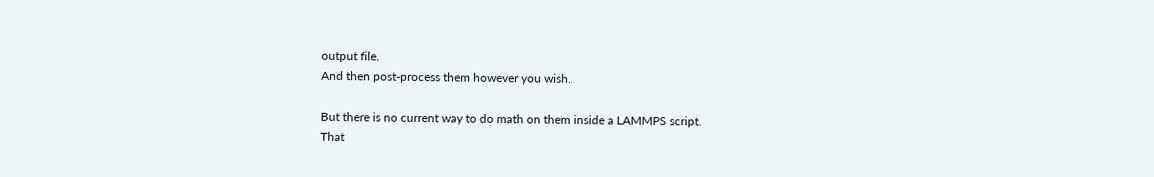output file.
And then post-process them however you wish.

But there is no current way to do math on them inside a LAMMPS script.
That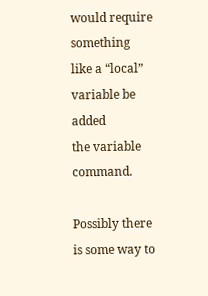would require something like a “local” variable be added
the variable command.

Possibly there is some way to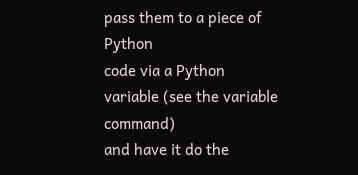pass them to a piece of Python
code via a Python variable (see the variable command)
and have it do the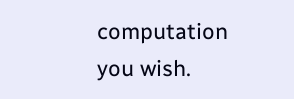computation you wish.